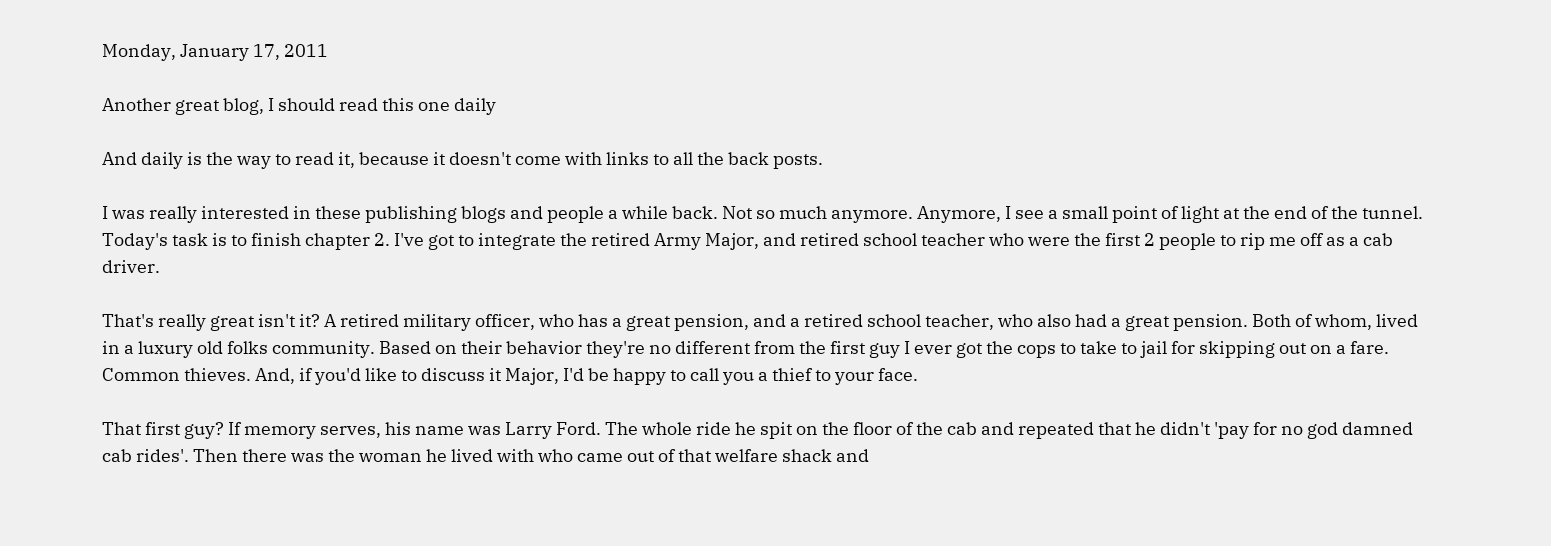Monday, January 17, 2011

Another great blog, I should read this one daily

And daily is the way to read it, because it doesn't come with links to all the back posts.

I was really interested in these publishing blogs and people a while back. Not so much anymore. Anymore, I see a small point of light at the end of the tunnel. Today's task is to finish chapter 2. I've got to integrate the retired Army Major, and retired school teacher who were the first 2 people to rip me off as a cab driver.

That's really great isn't it? A retired military officer, who has a great pension, and a retired school teacher, who also had a great pension. Both of whom, lived in a luxury old folks community. Based on their behavior they're no different from the first guy I ever got the cops to take to jail for skipping out on a fare. Common thieves. And, if you'd like to discuss it Major, I'd be happy to call you a thief to your face.

That first guy? If memory serves, his name was Larry Ford. The whole ride he spit on the floor of the cab and repeated that he didn't 'pay for no god damned cab rides'. Then there was the woman he lived with who came out of that welfare shack and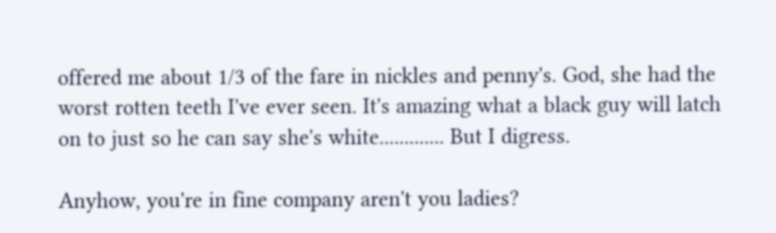offered me about 1/3 of the fare in nickles and penny's. God, she had the worst rotten teeth I've ever seen. It's amazing what a black guy will latch on to just so he can say she's white............. But I digress.

Anyhow, you're in fine company aren't you ladies?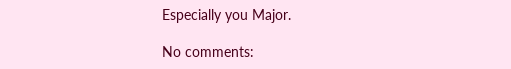Especially you Major.

No comments: